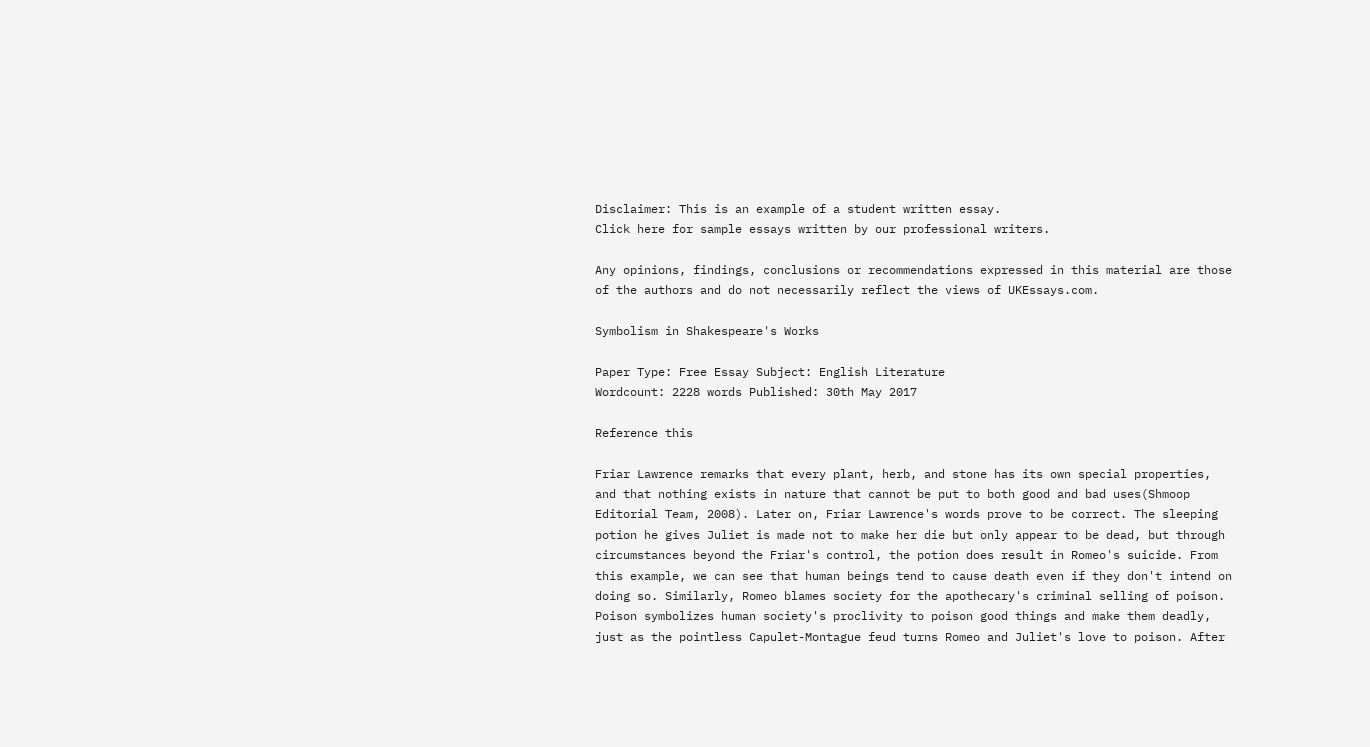Disclaimer: This is an example of a student written essay.
Click here for sample essays written by our professional writers.

Any opinions, findings, conclusions or recommendations expressed in this material are those of the authors and do not necessarily reflect the views of UKEssays.com.

Symbolism in Shakespeare's Works

Paper Type: Free Essay Subject: English Literature
Wordcount: 2228 words Published: 30th May 2017

Reference this

Friar Lawrence remarks that every plant, herb, and stone has its own special properties, and that nothing exists in nature that cannot be put to both good and bad uses(Shmoop Editorial Team, 2008). Later on, Friar Lawrence's words prove to be correct. The sleeping potion he gives Juliet is made not to make her die but only appear to be dead, but through circumstances beyond the Friar's control, the potion does result in Romeo's suicide. From this example, we can see that human beings tend to cause death even if they don't intend on doing so. Similarly, Romeo blames society for the apothecary's criminal selling of poison. Poison symbolizes human society's proclivity to poison good things and make them deadly, just as the pointless Capulet-Montague feud turns Romeo and Juliet's love to poison. After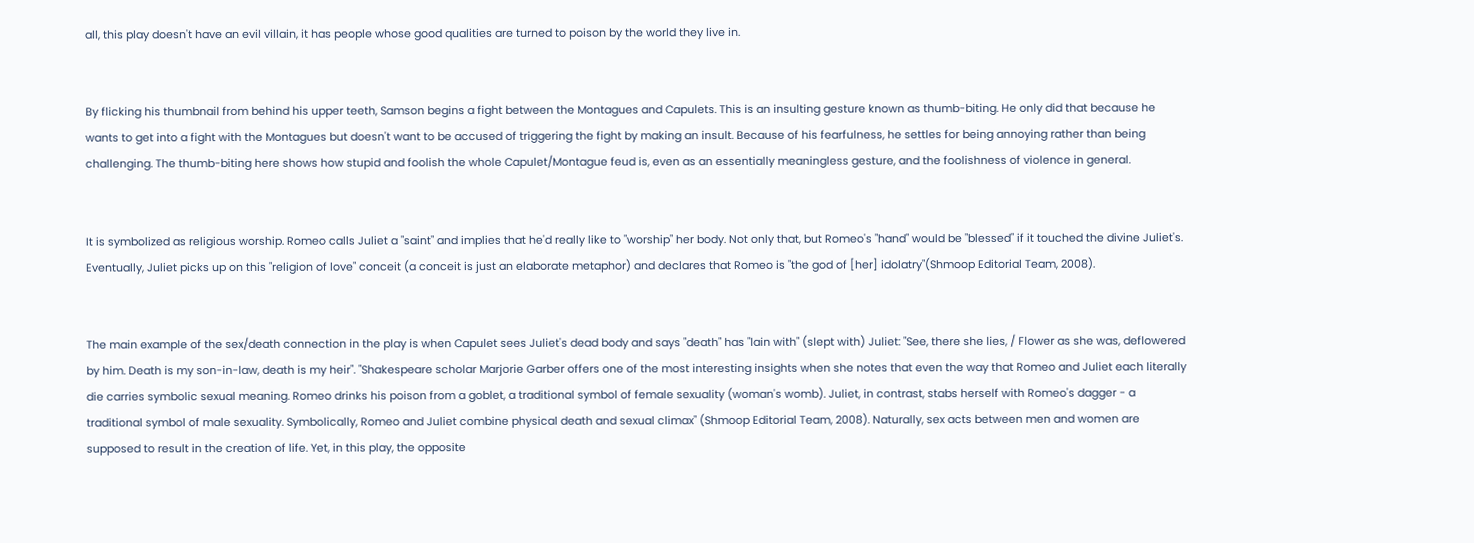all, this play doesn't have an evil villain, it has people whose good qualities are turned to poison by the world they live in.


By flicking his thumbnail from behind his upper teeth, Samson begins a fight between the Montagues and Capulets. This is an insulting gesture known as thumb-biting. He only did that because he wants to get into a fight with the Montagues but doesn't want to be accused of triggering the fight by making an insult. Because of his fearfulness, he settles for being annoying rather than being challenging. The thumb-biting here shows how stupid and foolish the whole Capulet/Montague feud is, even as an essentially meaningless gesture, and the foolishness of violence in general.


It is symbolized as religious worship. Romeo calls Juliet a "saint" and implies that he'd really like to "worship" her body. Not only that, but Romeo's "hand" would be "blessed" if it touched the divine Juliet's. Eventually, Juliet picks up on this "religion of love" conceit (a conceit is just an elaborate metaphor) and declares that Romeo is "the god of [her] idolatry"(Shmoop Editorial Team, 2008).


The main example of the sex/death connection in the play is when Capulet sees Juliet's dead body and says "death" has "lain with" (slept with) Juliet: "See, there she lies, / Flower as she was, deflowered by him. Death is my son-in-law, death is my heir". "Shakespeare scholar Marjorie Garber offers one of the most interesting insights when she notes that even the way that Romeo and Juliet each literally die carries symbolic sexual meaning. Romeo drinks his poison from a goblet, a traditional symbol of female sexuality (woman's womb). Juliet, in contrast, stabs herself with Romeo's dagger - a traditional symbol of male sexuality. Symbolically, Romeo and Juliet combine physical death and sexual climax" (Shmoop Editorial Team, 2008). Naturally, sex acts between men and women are supposed to result in the creation of life. Yet, in this play, the opposite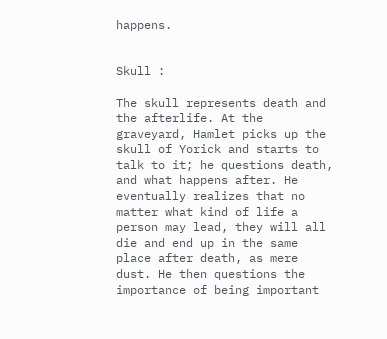happens.


Skull :

The skull represents death and the afterlife. At the graveyard, Hamlet picks up the skull of Yorick and starts to talk to it; he questions death, and what happens after. He eventually realizes that no matter what kind of life a person may lead, they will all die and end up in the same place after death, as mere dust. He then questions the importance of being important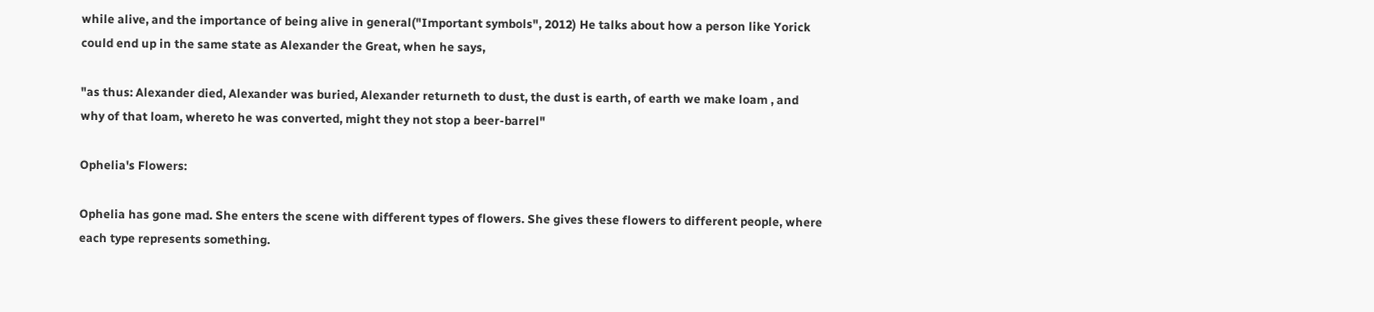while alive, and the importance of being alive in general("Important symbols", 2012) He talks about how a person like Yorick could end up in the same state as Alexander the Great, when he says,

"as thus: Alexander died, Alexander was buried, Alexander returneth to dust, the dust is earth, of earth we make loam , and why of that loam, whereto he was converted, might they not stop a beer-barrel"

Ophelia's Flowers:

Ophelia has gone mad. She enters the scene with different types of flowers. She gives these flowers to different people, where each type represents something.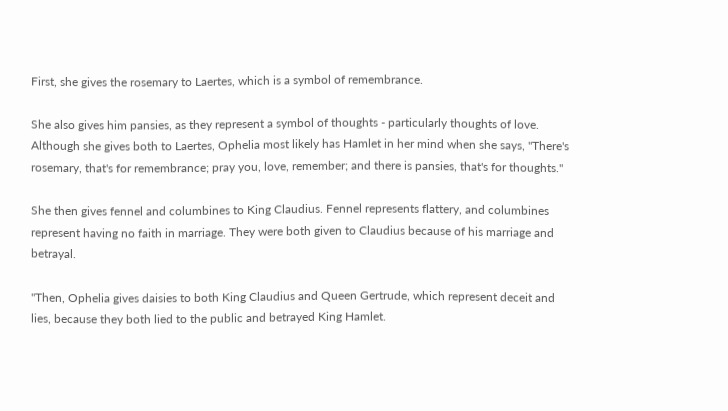First, she gives the rosemary to Laertes, which is a symbol of remembrance.

She also gives him pansies, as they represent a symbol of thoughts - particularly thoughts of love. Although she gives both to Laertes, Ophelia most likely has Hamlet in her mind when she says, "There's rosemary, that's for remembrance; pray you, love, remember; and there is pansies, that's for thoughts."

She then gives fennel and columbines to King Claudius. Fennel represents flattery, and columbines represent having no faith in marriage. They were both given to Claudius because of his marriage and betrayal.

"Then, Ophelia gives daisies to both King Claudius and Queen Gertrude, which represent deceit and lies, because they both lied to the public and betrayed King Hamlet.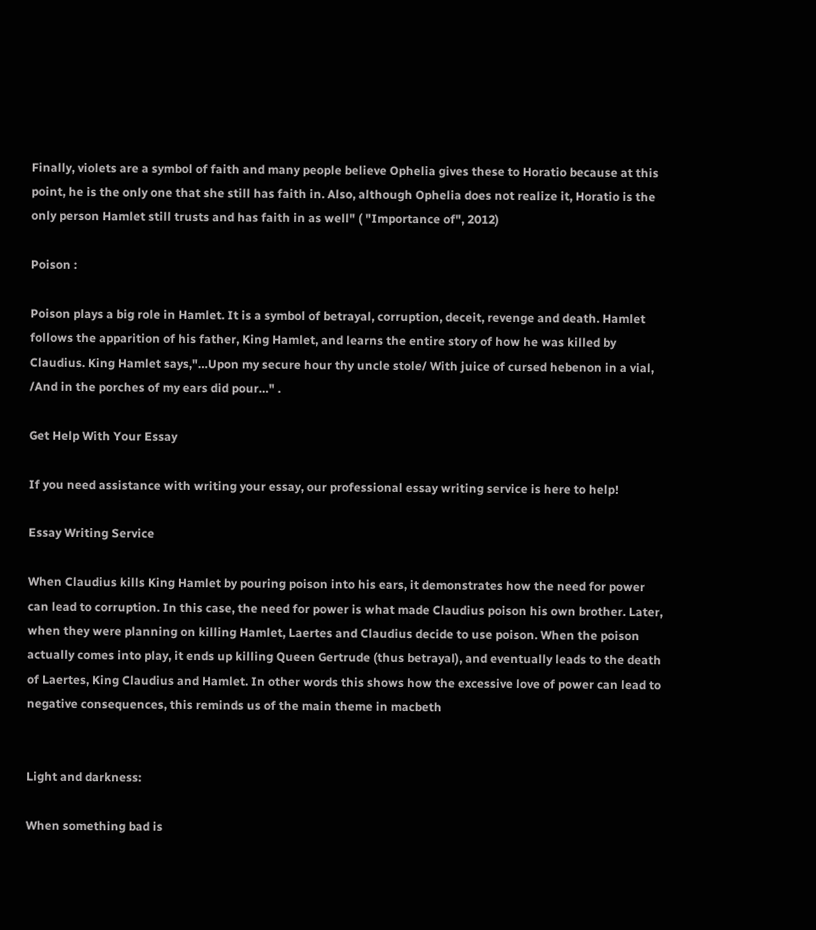Finally, violets are a symbol of faith and many people believe Ophelia gives these to Horatio because at this point, he is the only one that she still has faith in. Also, although Ophelia does not realize it, Horatio is the only person Hamlet still trusts and has faith in as well" ( "Importance of", 2012)

Poison :

Poison plays a big role in Hamlet. It is a symbol of betrayal, corruption, deceit, revenge and death. Hamlet follows the apparition of his father, King Hamlet, and learns the entire story of how he was killed by Claudius. King Hamlet says,"…Upon my secure hour thy uncle stole/ With juice of cursed hebenon in a vial, /And in the porches of my ears did pour…" .

Get Help With Your Essay

If you need assistance with writing your essay, our professional essay writing service is here to help!

Essay Writing Service

When Claudius kills King Hamlet by pouring poison into his ears, it demonstrates how the need for power can lead to corruption. In this case, the need for power is what made Claudius poison his own brother. Later, when they were planning on killing Hamlet, Laertes and Claudius decide to use poison. When the poison actually comes into play, it ends up killing Queen Gertrude (thus betrayal), and eventually leads to the death of Laertes, King Claudius and Hamlet. In other words this shows how the excessive love of power can lead to negative consequences, this reminds us of the main theme in macbeth


Light and darkness:

When something bad is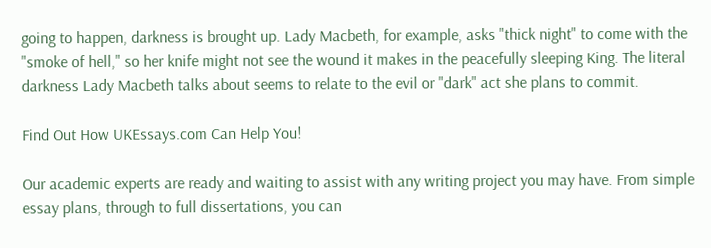going to happen, darkness is brought up. Lady Macbeth, for example, asks "thick night" to come with the "smoke of hell," so her knife might not see the wound it makes in the peacefully sleeping King. The literal darkness Lady Macbeth talks about seems to relate to the evil or "dark" act she plans to commit.

Find Out How UKEssays.com Can Help You!

Our academic experts are ready and waiting to assist with any writing project you may have. From simple essay plans, through to full dissertations, you can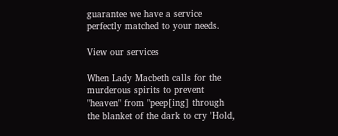guarantee we have a service perfectly matched to your needs.

View our services

When Lady Macbeth calls for the murderous spirits to prevent "heaven" from "peep[ing] through the blanket of the dark to cry 'Hold,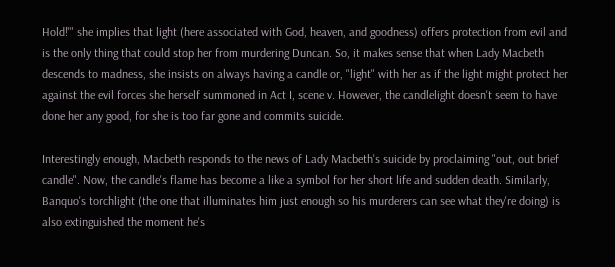Hold!'" she implies that light (here associated with God, heaven, and goodness) offers protection from evil and is the only thing that could stop her from murdering Duncan. So, it makes sense that when Lady Macbeth descends to madness, she insists on always having a candle or, "light" with her as if the light might protect her against the evil forces she herself summoned in Act I, scene v. However, the candlelight doesn't seem to have done her any good, for she is too far gone and commits suicide.

Interestingly enough, Macbeth responds to the news of Lady Macbeth's suicide by proclaiming "out, out brief candle". Now, the candle's flame has become a like a symbol for her short life and sudden death. Similarly, Banquo's torchlight (the one that illuminates him just enough so his murderers can see what they're doing) is also extinguished the moment he's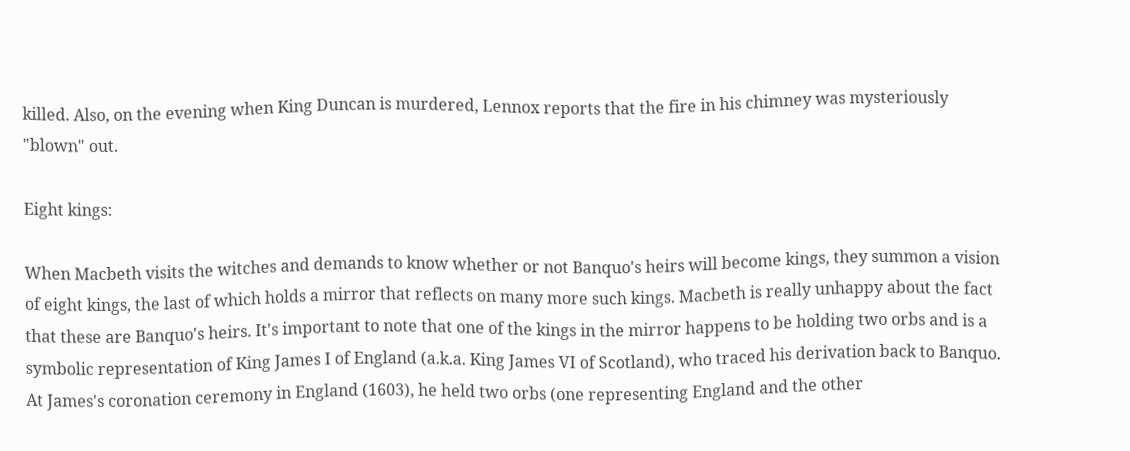killed. Also, on the evening when King Duncan is murdered, Lennox reports that the fire in his chimney was mysteriously "blown" out.

Eight kings:

When Macbeth visits the witches and demands to know whether or not Banquo's heirs will become kings, they summon a vision of eight kings, the last of which holds a mirror that reflects on many more such kings. Macbeth is really unhappy about the fact that these are Banquo's heirs. It's important to note that one of the kings in the mirror happens to be holding two orbs and is a symbolic representation of King James I of England (a.k.a. King James VI of Scotland), who traced his derivation back to Banquo. At James's coronation ceremony in England (1603), he held two orbs (one representing England and the other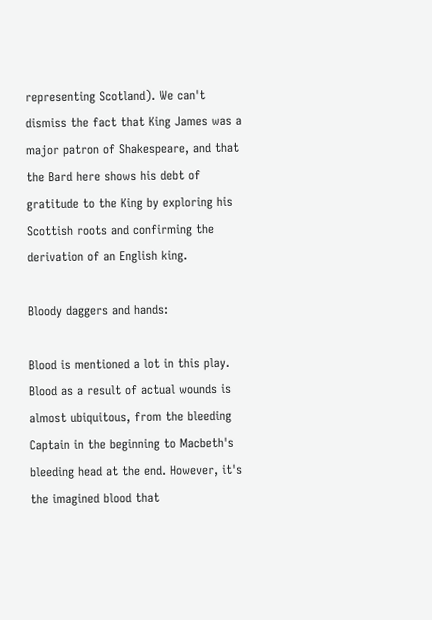representing Scotland). We can't dismiss the fact that King James was a major patron of Shakespeare, and that the Bard here shows his debt of gratitude to the King by exploring his Scottish roots and confirming the derivation of an English king.

Bloody daggers and hands:

Blood is mentioned a lot in this play. Blood as a result of actual wounds is almost ubiquitous, from the bleeding Captain in the beginning to Macbeth's bleeding head at the end. However, it's the imagined blood that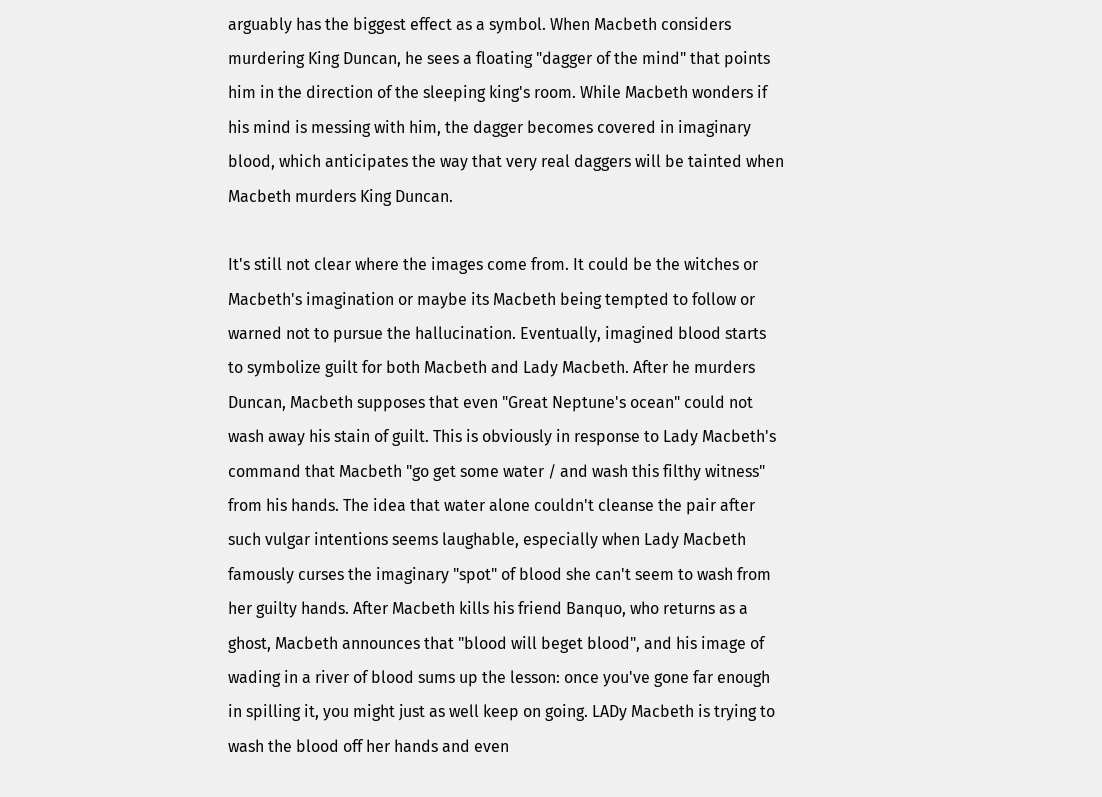arguably has the biggest effect as a symbol. When Macbeth considers murdering King Duncan, he sees a floating "dagger of the mind" that points him in the direction of the sleeping king's room. While Macbeth wonders if his mind is messing with him, the dagger becomes covered in imaginary blood, which anticipates the way that very real daggers will be tainted when Macbeth murders King Duncan.

It's still not clear where the images come from. It could be the witches or Macbeth's imagination or maybe its Macbeth being tempted to follow or warned not to pursue the hallucination. Eventually, imagined blood starts to symbolize guilt for both Macbeth and Lady Macbeth. After he murders Duncan, Macbeth supposes that even "Great Neptune's ocean" could not wash away his stain of guilt. This is obviously in response to Lady Macbeth's command that Macbeth "go get some water / and wash this filthy witness" from his hands. The idea that water alone couldn't cleanse the pair after such vulgar intentions seems laughable, especially when Lady Macbeth famously curses the imaginary "spot" of blood she can't seem to wash from her guilty hands. After Macbeth kills his friend Banquo, who returns as a ghost, Macbeth announces that "blood will beget blood", and his image of wading in a river of blood sums up the lesson: once you've gone far enough in spilling it, you might just as well keep on going. LADy Macbeth is trying to wash the blood off her hands and even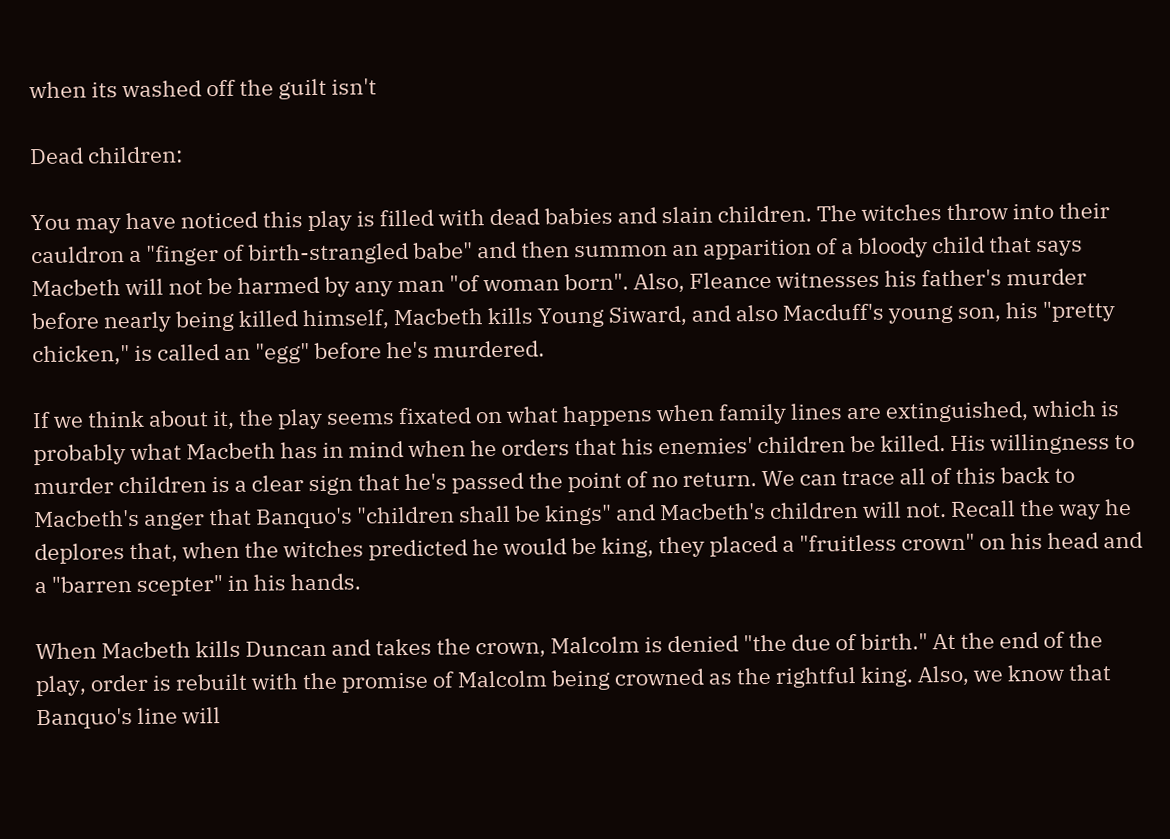when its washed off the guilt isn't

Dead children:

You may have noticed this play is filled with dead babies and slain children. The witches throw into their cauldron a "finger of birth-strangled babe" and then summon an apparition of a bloody child that says Macbeth will not be harmed by any man "of woman born". Also, Fleance witnesses his father's murder before nearly being killed himself, Macbeth kills Young Siward, and also Macduff's young son, his "pretty chicken," is called an "egg" before he's murdered.

If we think about it, the play seems fixated on what happens when family lines are extinguished, which is probably what Macbeth has in mind when he orders that his enemies' children be killed. His willingness to murder children is a clear sign that he's passed the point of no return. We can trace all of this back to Macbeth's anger that Banquo's "children shall be kings" and Macbeth's children will not. Recall the way he deplores that, when the witches predicted he would be king, they placed a "fruitless crown" on his head and a "barren scepter" in his hands.

When Macbeth kills Duncan and takes the crown, Malcolm is denied "the due of birth." At the end of the play, order is rebuilt with the promise of Malcolm being crowned as the rightful king. Also, we know that Banquo's line will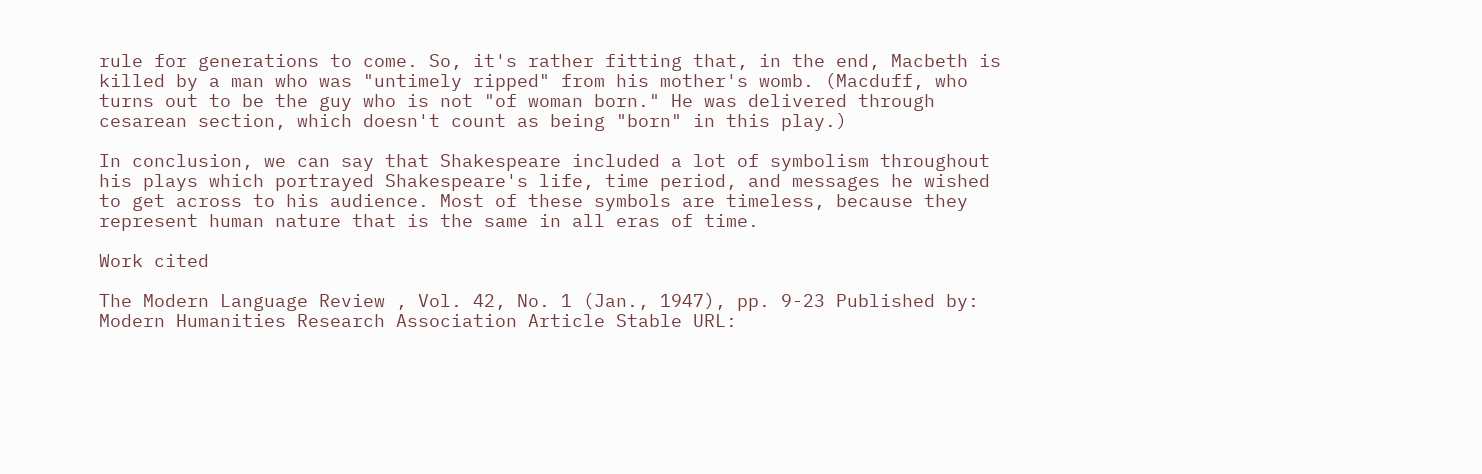rule for generations to come. So, it's rather fitting that, in the end, Macbeth is killed by a man who was "untimely ripped" from his mother's womb. (Macduff, who turns out to be the guy who is not "of woman born." He was delivered through cesarean section, which doesn't count as being "born" in this play.)

In conclusion, we can say that Shakespeare included a lot of symbolism throughout his plays which portrayed Shakespeare's life, time period, and messages he wished to get across to his audience. Most of these symbols are timeless, because they represent human nature that is the same in all eras of time.

Work cited

The Modern Language Review , Vol. 42, No. 1 (Jan., 1947), pp. 9-23 Published by: Modern Humanities Research Association Article Stable URL: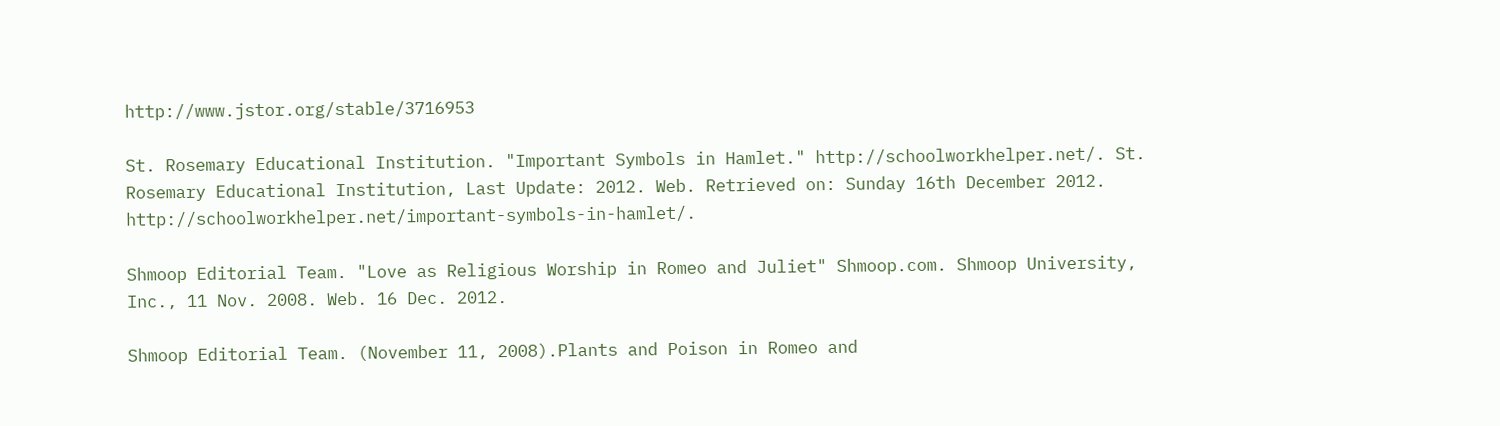http://www.jstor.org/stable/3716953

St. Rosemary Educational Institution. "Important Symbols in Hamlet." http://schoolworkhelper.net/. St. Rosemary Educational Institution, Last Update: 2012. Web. Retrieved on: Sunday 16th December 2012. http://schoolworkhelper.net/important-symbols-in-hamlet/.

Shmoop Editorial Team. "Love as Religious Worship in Romeo and Juliet" Shmoop.com. Shmoop University, Inc., 11 Nov. 2008. Web. 16 Dec. 2012.

Shmoop Editorial Team. (November 11, 2008).Plants and Poison in Romeo and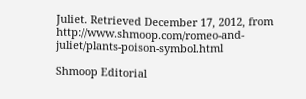Juliet. Retrieved December 17, 2012, from http://www.shmoop.com/romeo-and-juliet/plants-poison-symbol.html

Shmoop Editorial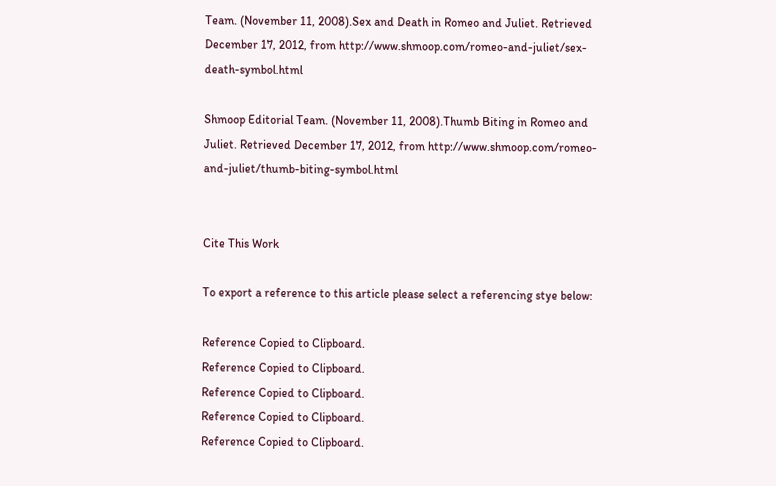Team. (November 11, 2008).Sex and Death in Romeo and Juliet. Retrieved December 17, 2012, from http://www.shmoop.com/romeo-and-juliet/sex-death-symbol.html

Shmoop Editorial Team. (November 11, 2008).Thumb Biting in Romeo and Juliet. Retrieved December 17, 2012, from http://www.shmoop.com/romeo-and-juliet/thumb-biting-symbol.html


Cite This Work

To export a reference to this article please select a referencing stye below:

Reference Copied to Clipboard.
Reference Copied to Clipboard.
Reference Copied to Clipboard.
Reference Copied to Clipboard.
Reference Copied to Clipboard.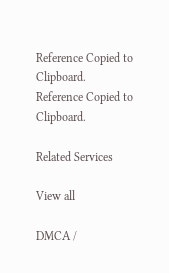Reference Copied to Clipboard.
Reference Copied to Clipboard.

Related Services

View all

DMCA /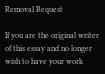Removal Request

If you are the original writer of this essay and no longer wish to have your work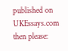published on UKEssays.com then please: